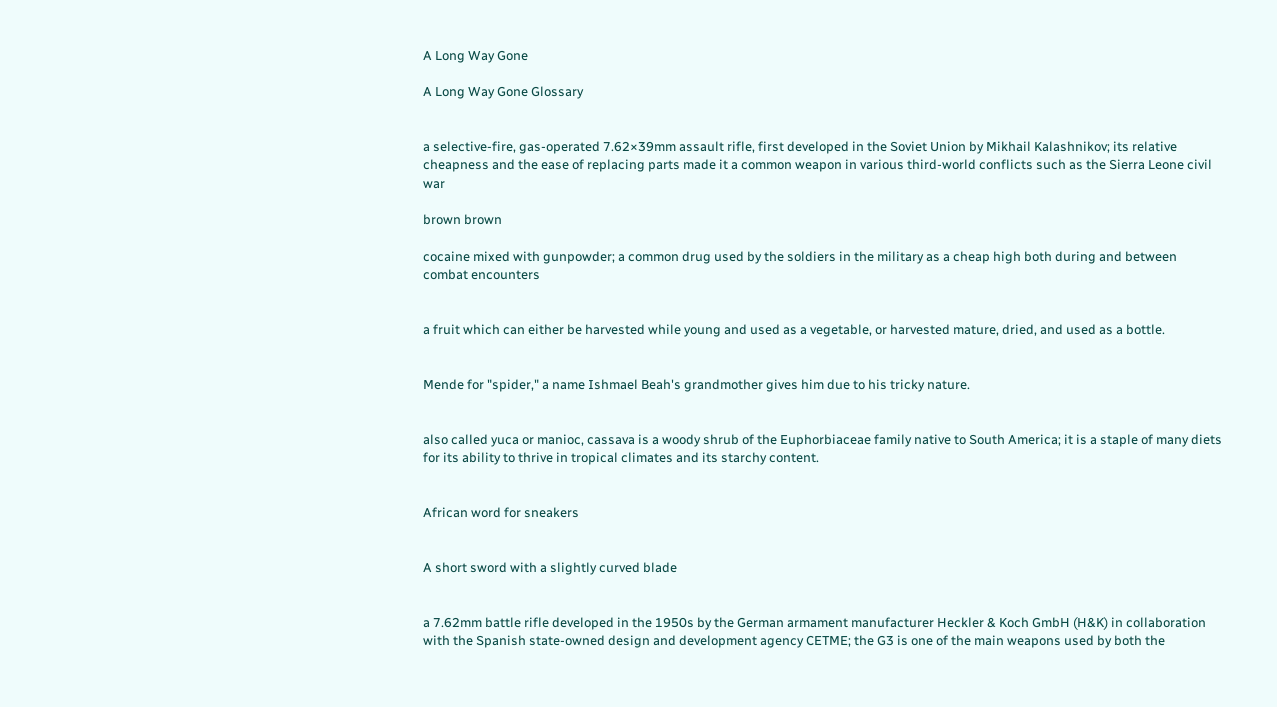A Long Way Gone

A Long Way Gone Glossary


a selective-fire, gas-operated 7.62×39mm assault rifle, first developed in the Soviet Union by Mikhail Kalashnikov; its relative cheapness and the ease of replacing parts made it a common weapon in various third-world conflicts such as the Sierra Leone civil war

brown brown

cocaine mixed with gunpowder; a common drug used by the soldiers in the military as a cheap high both during and between combat encounters


a fruit which can either be harvested while young and used as a vegetable, or harvested mature, dried, and used as a bottle.


Mende for "spider," a name Ishmael Beah's grandmother gives him due to his tricky nature.


also called yuca or manioc, cassava is a woody shrub of the Euphorbiaceae family native to South America; it is a staple of many diets for its ability to thrive in tropical climates and its starchy content.


African word for sneakers


A short sword with a slightly curved blade


a 7.62mm battle rifle developed in the 1950s by the German armament manufacturer Heckler & Koch GmbH (H&K) in collaboration with the Spanish state-owned design and development agency CETME; the G3 is one of the main weapons used by both the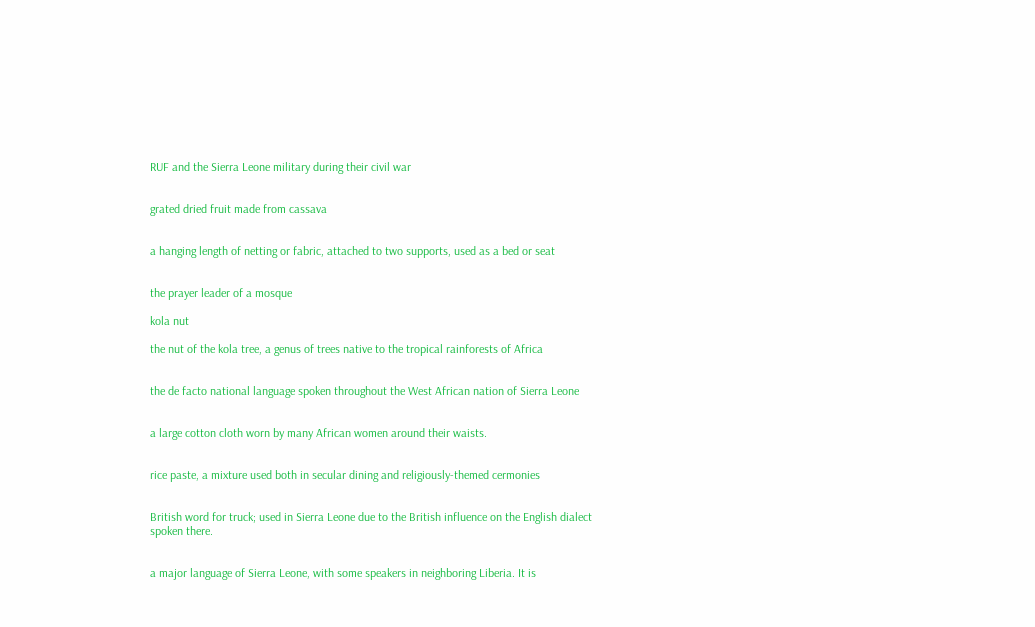RUF and the Sierra Leone military during their civil war


grated dried fruit made from cassava


a hanging length of netting or fabric, attached to two supports, used as a bed or seat


the prayer leader of a mosque

kola nut

the nut of the kola tree, a genus of trees native to the tropical rainforests of Africa


the de facto national language spoken throughout the West African nation of Sierra Leone


a large cotton cloth worn by many African women around their waists.


rice paste, a mixture used both in secular dining and religiously-themed cermonies


British word for truck; used in Sierra Leone due to the British influence on the English dialect spoken there.


a major language of Sierra Leone, with some speakers in neighboring Liberia. It is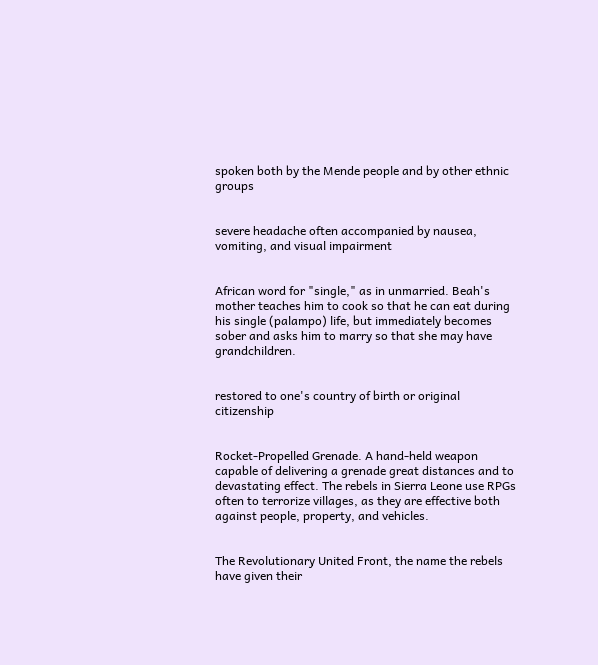spoken both by the Mende people and by other ethnic groups


severe headache often accompanied by nausea, vomiting, and visual impairment


African word for "single," as in unmarried. Beah's mother teaches him to cook so that he can eat during his single (palampo) life, but immediately becomes sober and asks him to marry so that she may have grandchildren.


restored to one's country of birth or original citizenship


Rocket-Propelled Grenade. A hand-held weapon capable of delivering a grenade great distances and to devastating effect. The rebels in Sierra Leone use RPGs often to terrorize villages, as they are effective both against people, property, and vehicles.


The Revolutionary United Front, the name the rebels have given their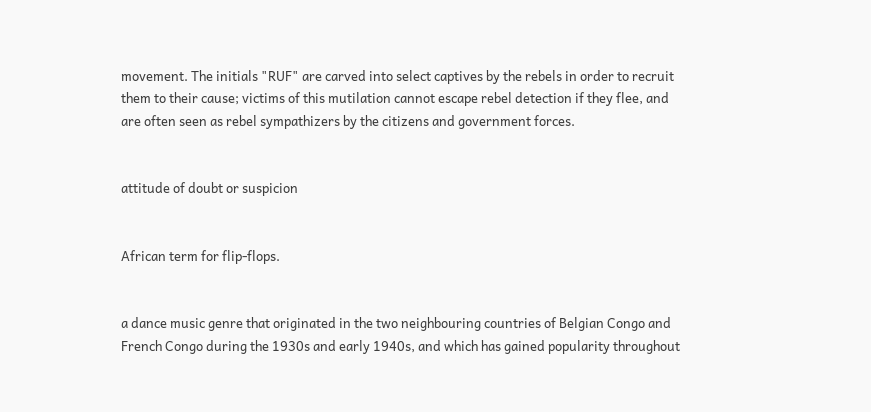movement. The initials "RUF" are carved into select captives by the rebels in order to recruit them to their cause; victims of this mutilation cannot escape rebel detection if they flee, and are often seen as rebel sympathizers by the citizens and government forces.


attitude of doubt or suspicion


African term for flip-flops.


a dance music genre that originated in the two neighbouring countries of Belgian Congo and French Congo during the 1930s and early 1940s, and which has gained popularity throughout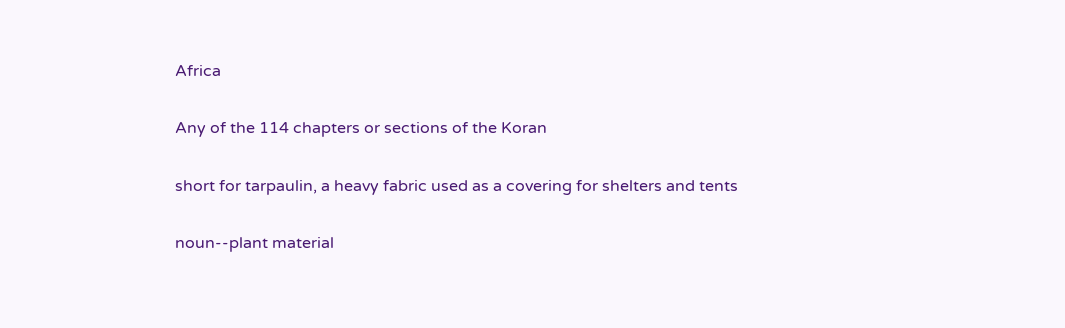Africa


Any of the 114 chapters or sections of the Koran


short for tarpaulin, a heavy fabric used as a covering for shelters and tents


noun--plant material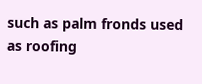such as palm fronds used as roofing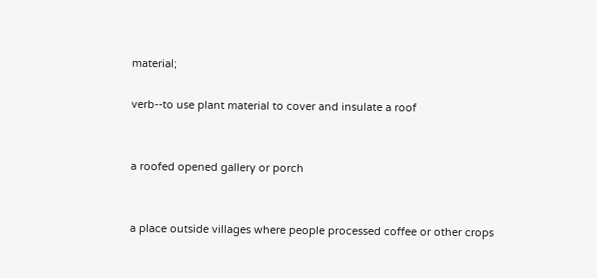material;

verb--to use plant material to cover and insulate a roof


a roofed opened gallery or porch


a place outside villages where people processed coffee or other crops